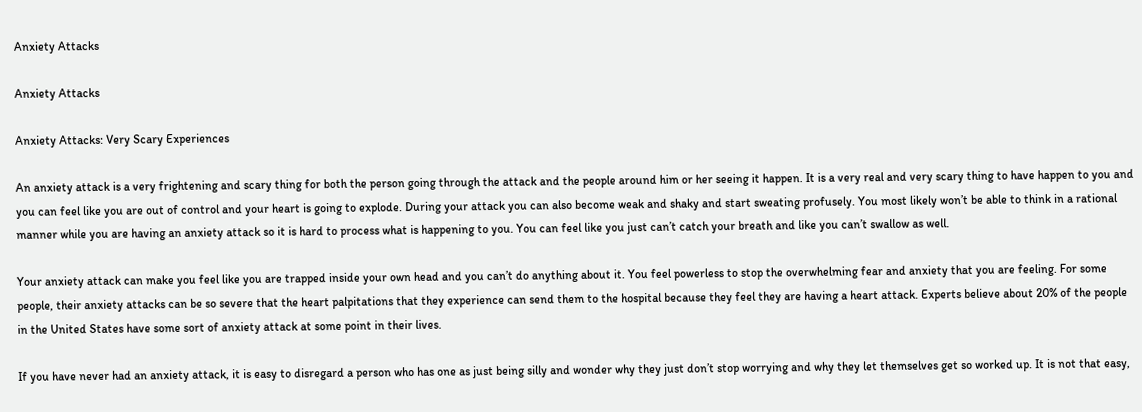Anxiety Attacks

Anxiety Attacks

Anxiety Attacks: Very Scary Experiences

An anxiety attack is a very frightening and scary thing for both the person going through the attack and the people around him or her seeing it happen. It is a very real and very scary thing to have happen to you and you can feel like you are out of control and your heart is going to explode. During your attack you can also become weak and shaky and start sweating profusely. You most likely won’t be able to think in a rational manner while you are having an anxiety attack so it is hard to process what is happening to you. You can feel like you just can’t catch your breath and like you can’t swallow as well.

Your anxiety attack can make you feel like you are trapped inside your own head and you can’t do anything about it. You feel powerless to stop the overwhelming fear and anxiety that you are feeling. For some people, their anxiety attacks can be so severe that the heart palpitations that they experience can send them to the hospital because they feel they are having a heart attack. Experts believe about 20% of the people in the United States have some sort of anxiety attack at some point in their lives.

If you have never had an anxiety attack, it is easy to disregard a person who has one as just being silly and wonder why they just don’t stop worrying and why they let themselves get so worked up. It is not that easy,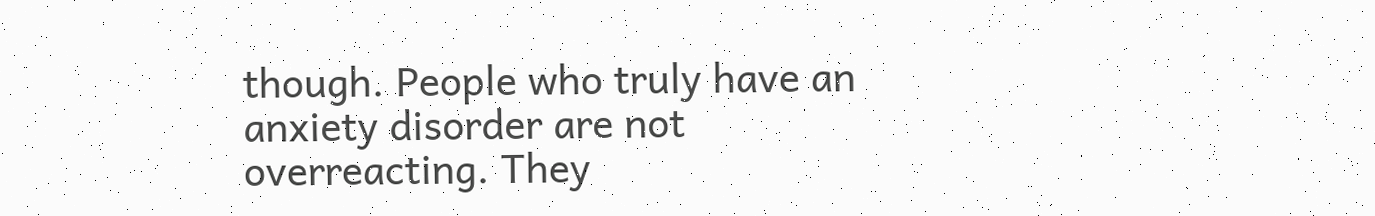though. People who truly have an anxiety disorder are not overreacting. They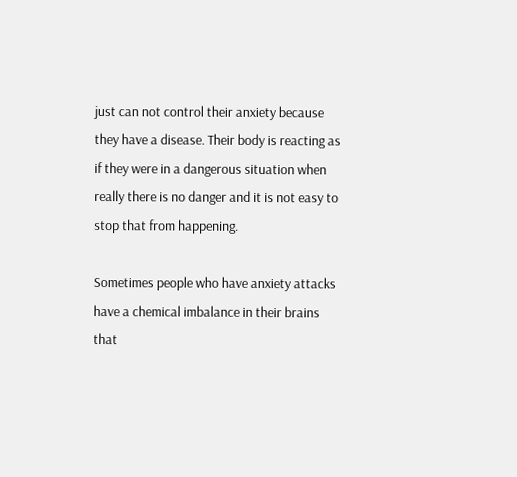just can not control their anxiety because they have a disease. Their body is reacting as if they were in a dangerous situation when really there is no danger and it is not easy to stop that from happening.

Sometimes people who have anxiety attacks have a chemical imbalance in their brains that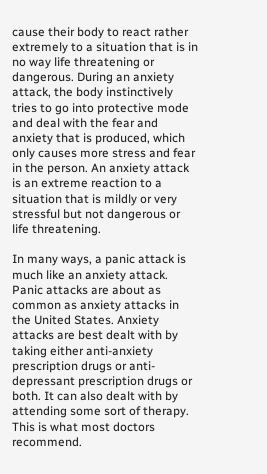cause their body to react rather extremely to a situation that is in no way life threatening or dangerous. During an anxiety attack, the body instinctively tries to go into protective mode and deal with the fear and anxiety that is produced, which only causes more stress and fear in the person. An anxiety attack is an extreme reaction to a situation that is mildly or very stressful but not dangerous or life threatening.

In many ways, a panic attack is much like an anxiety attack. Panic attacks are about as common as anxiety attacks in the United States. Anxiety attacks are best dealt with by taking either anti-anxiety prescription drugs or anti-depressant prescription drugs or both. It can also dealt with by attending some sort of therapy. This is what most doctors recommend.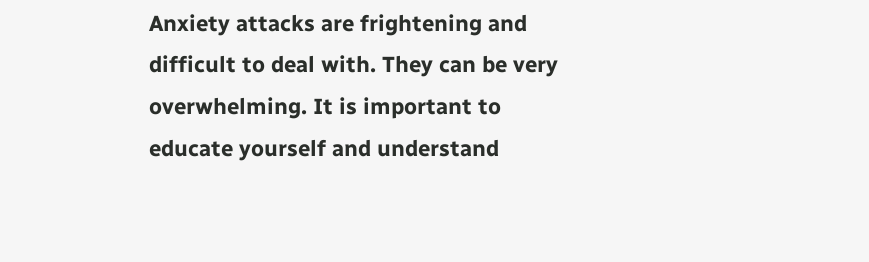Anxiety attacks are frightening and difficult to deal with. They can be very overwhelming. It is important to educate yourself and understand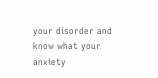your disorder and know what your anxiety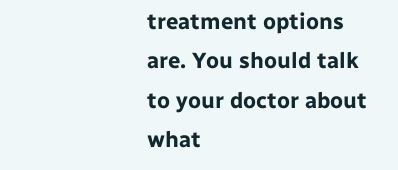treatment options are. You should talk to your doctor about what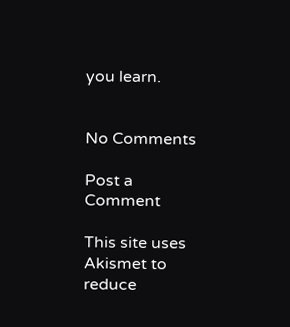you learn.


No Comments

Post a Comment

This site uses Akismet to reduce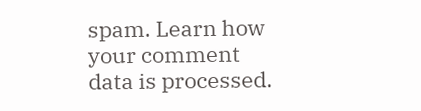spam. Learn how your comment data is processed.